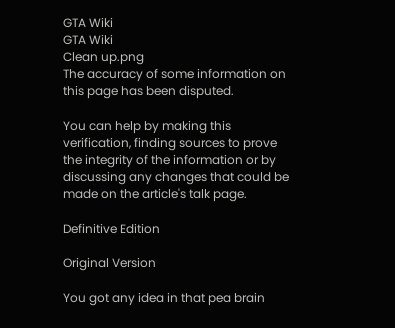GTA Wiki
GTA Wiki
Clean up.png
The accuracy of some information on this page has been disputed.

You can help by making this verification, finding sources to prove the integrity of the information or by discussing any changes that could be made on the article's talk page.

Definitive Edition

Original Version

You got any idea in that pea brain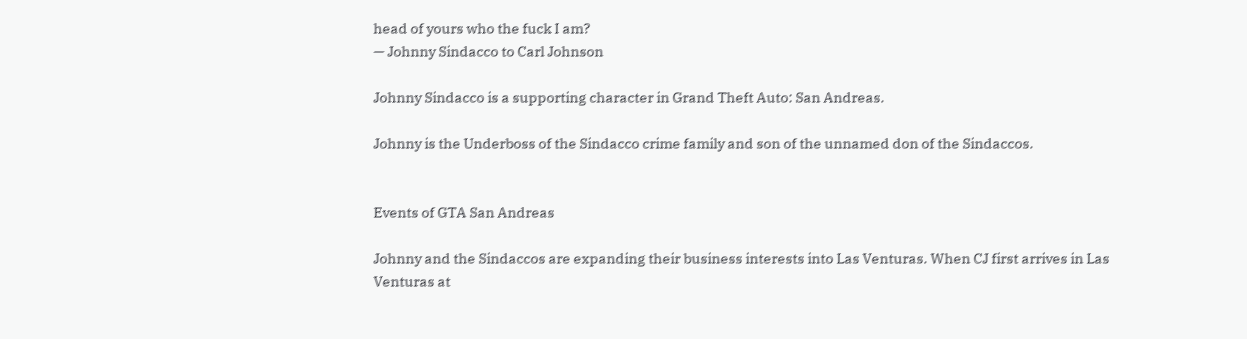head of yours who the fuck I am?
— Johnny Sindacco to Carl Johnson

Johnny Sindacco is a supporting character in Grand Theft Auto: San Andreas.

Johnny is the Underboss of the Sindacco crime family and son of the unnamed don of the Sindaccos.


Events of GTA San Andreas

Johnny and the Sindaccos are expanding their business interests into Las Venturas. When CJ first arrives in Las Venturas at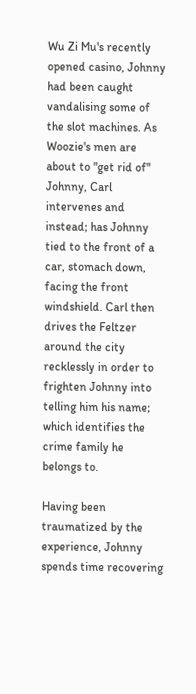Wu Zi Mu's recently opened casino, Johnny had been caught vandalising some of the slot machines. As Woozie's men are about to "get rid of" Johnny, Carl intervenes and instead; has Johnny tied to the front of a car, stomach down, facing the front windshield. Carl then drives the Feltzer around the city recklessly in order to frighten Johnny into telling him his name; which identifies the crime family he belongs to.

Having been traumatized by the experience, Johnny spends time recovering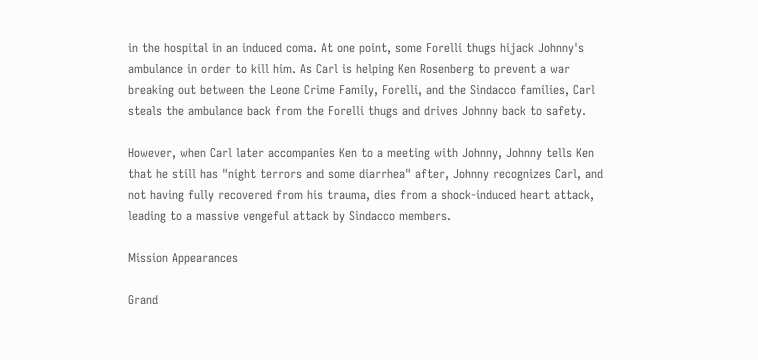in the hospital in an induced coma. At one point, some Forelli thugs hijack Johnny's ambulance in order to kill him. As Carl is helping Ken Rosenberg to prevent a war breaking out between the Leone Crime Family, Forelli, and the Sindacco families, Carl steals the ambulance back from the Forelli thugs and drives Johnny back to safety.

However, when Carl later accompanies Ken to a meeting with Johnny, Johnny tells Ken that he still has "night terrors and some diarrhea" after, Johnny recognizes Carl, and not having fully recovered from his trauma, dies from a shock-induced heart attack, leading to a massive vengeful attack by Sindacco members.

Mission Appearances

Grand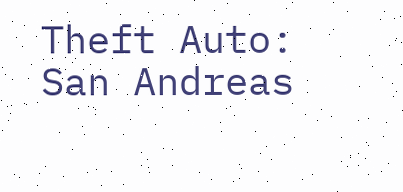Theft Auto: San Andreas